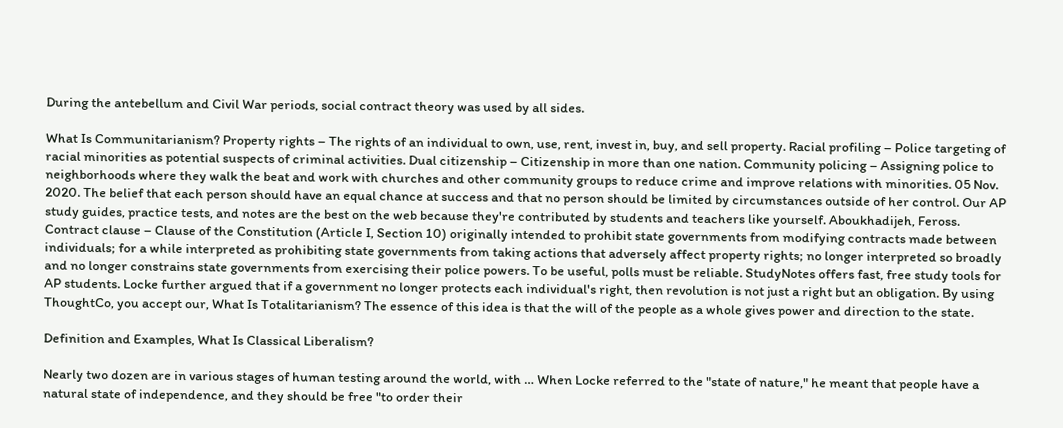During the antebellum and Civil War periods, social contract theory was used by all sides.

What Is Communitarianism? Property rights – The rights of an individual to own, use, rent, invest in, buy, and sell property. Racial profiling – Police targeting of racial minorities as potential suspects of criminal activities. Dual citizenship – Citizenship in more than one nation. Community policing – Assigning police to neighborhoods where they walk the beat and work with churches and other community groups to reduce crime and improve relations with minorities. 05 Nov. 2020. The belief that each person should have an equal chance at success and that no person should be limited by circumstances outside of her control. Our AP study guides, practice tests, and notes are the best on the web because they're contributed by students and teachers like yourself. Aboukhadijeh, Feross. Contract clause – Clause of the Constitution (Article I, Section 10) originally intended to prohibit state governments from modifying contracts made between individuals; for a while interpreted as prohibiting state governments from taking actions that adversely affect property rights; no longer interpreted so broadly and no longer constrains state governments from exercising their police powers. To be useful, polls must be reliable. StudyNotes offers fast, free study tools for AP students. Locke further argued that if a government no longer protects each individual's right, then revolution is not just a right but an obligation. By using ThoughtCo, you accept our, What Is Totalitarianism? The essence of this idea is that the will of the people as a whole gives power and direction to the state.

Definition and Examples, What Is Classical Liberalism?

Nearly two dozen are in various stages of human testing around the world, with … When Locke referred to the "state of nature," he meant that people have a natural state of independence, and they should be free "to order their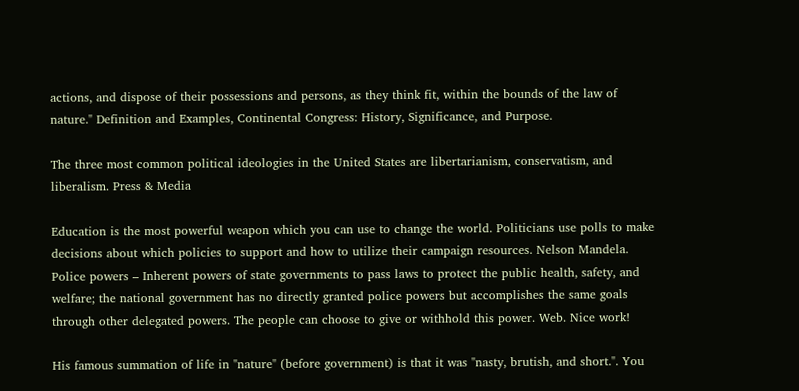actions, and dispose of their possessions and persons, as they think fit, within the bounds of the law of nature." Definition and Examples, Continental Congress: History, Significance, and Purpose.

The three most common political ideologies in the United States are libertarianism, conservatism, and liberalism. Press & Media

Education is the most powerful weapon which you can use to change the world. Politicians use polls to make decisions about which policies to support and how to utilize their campaign resources. Nelson Mandela. Police powers – Inherent powers of state governments to pass laws to protect the public health, safety, and welfare; the national government has no directly granted police powers but accomplishes the same goals through other delegated powers. The people can choose to give or withhold this power. Web. Nice work!

His famous summation of life in "nature" (before government) is that it was "nasty, brutish, and short.". You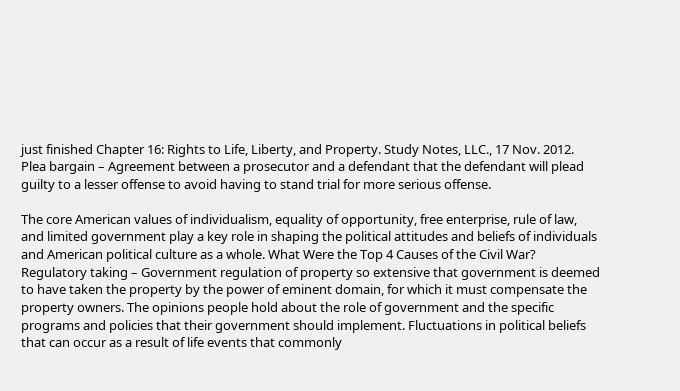just finished Chapter 16: Rights to Life, Liberty, and Property. Study Notes, LLC., 17 Nov. 2012. Plea bargain – Agreement between a prosecutor and a defendant that the defendant will plead guilty to a lesser offense to avoid having to stand trial for more serious offense.

The core American values of individualism, equality of opportunity, free enterprise, rule of law, and limited government play a key role in shaping the political attitudes and beliefs of individuals and American political culture as a whole. What Were the Top 4 Causes of the Civil War? Regulatory taking – Government regulation of property so extensive that government is deemed to have taken the property by the power of eminent domain, for which it must compensate the property owners. The opinions people hold about the role of government and the specific programs and policies that their government should implement. Fluctuations in political beliefs that can occur as a result of life events that commonly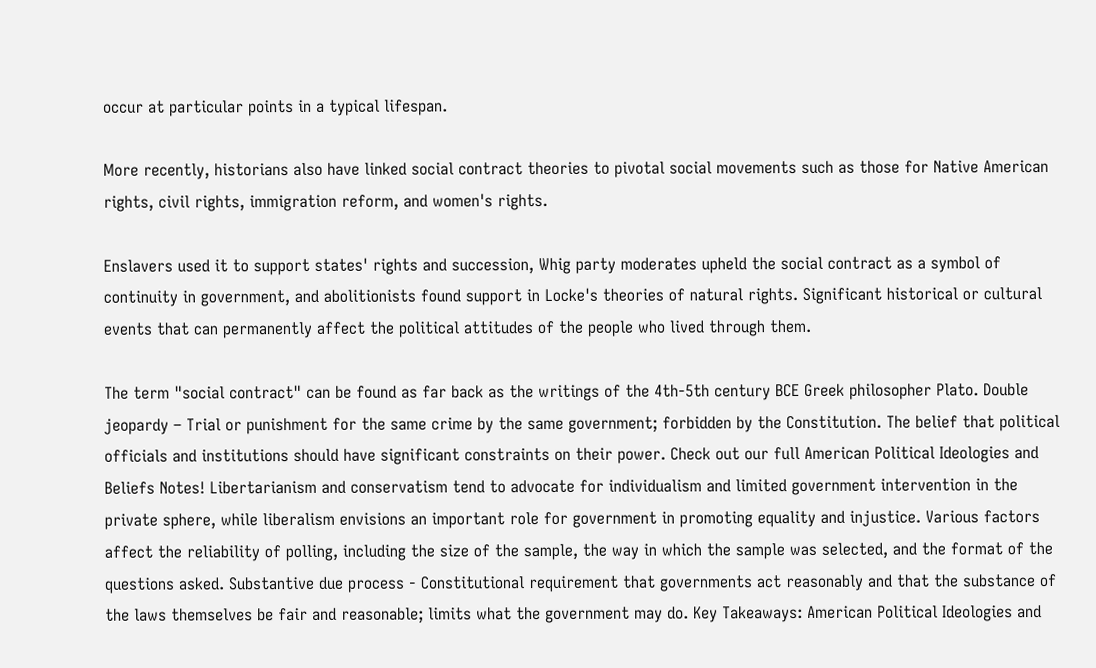occur at particular points in a typical lifespan.

More recently, historians also have linked social contract theories to pivotal social movements such as those for Native American rights, civil rights, immigration reform, and women's rights.

Enslavers used it to support states' rights and succession, Whig party moderates upheld the social contract as a symbol of continuity in government, and abolitionists found support in Locke's theories of natural rights. Significant historical or cultural events that can permanently affect the political attitudes of the people who lived through them.

The term "social contract" can be found as far back as the writings of the 4th-5th century BCE Greek philosopher Plato. Double jeopardy – Trial or punishment for the same crime by the same government; forbidden by the Constitution. The belief that political officials and institutions should have significant constraints on their power. Check out our full American Political Ideologies and Beliefs Notes! Libertarianism and conservatism tend to advocate for individualism and limited government intervention in the private sphere, while liberalism envisions an important role for government in promoting equality and injustice. Various factors affect the reliability of polling, including the size of the sample, the way in which the sample was selected, and the format of the questions asked. Substantive due process - Constitutional requirement that governments act reasonably and that the substance of the laws themselves be fair and reasonable; limits what the government may do. Key Takeaways: American Political Ideologies and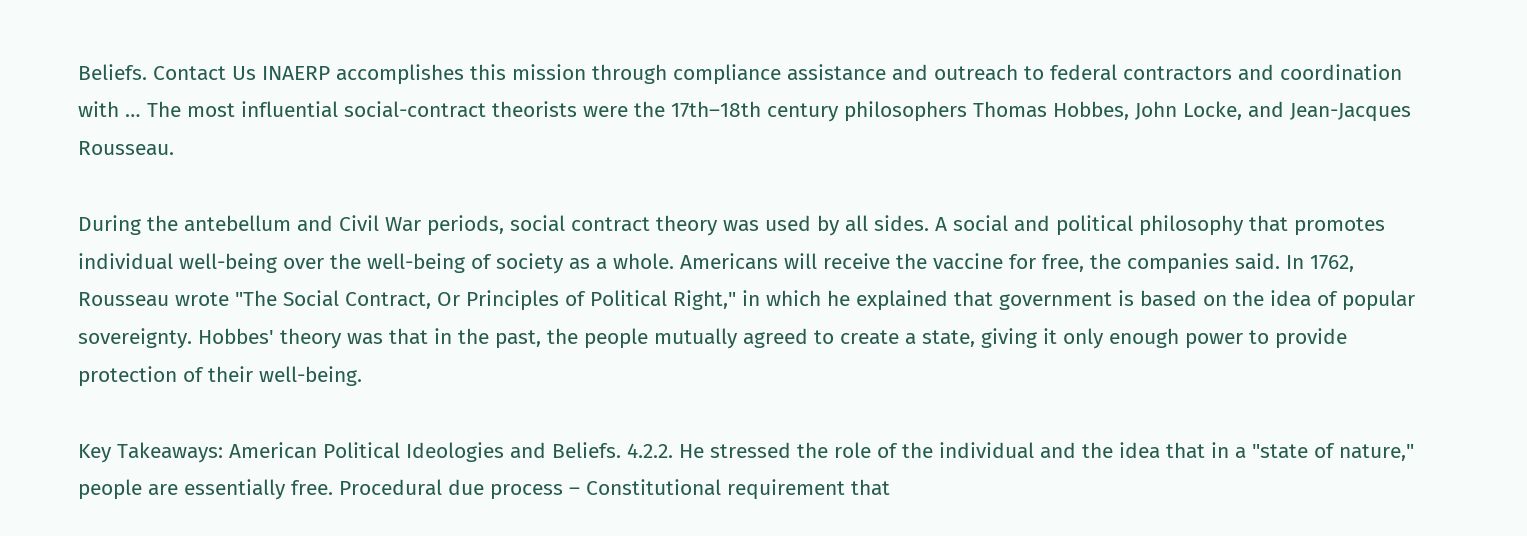Beliefs. Contact Us INAERP accomplishes this mission through compliance assistance and outreach to federal contractors and coordination with … The most influential social-contract theorists were the 17th–18th century philosophers Thomas Hobbes, John Locke, and Jean-Jacques Rousseau.

During the antebellum and Civil War periods, social contract theory was used by all sides. A social and political philosophy that promotes individual well-being over the well-being of society as a whole. Americans will receive the vaccine for free, the companies said. In 1762, Rousseau wrote "The Social Contract, Or Principles of Political Right," in which he explained that government is based on the idea of popular sovereignty. Hobbes' theory was that in the past, the people mutually agreed to create a state, giving it only enough power to provide protection of their well-being.

Key Takeaways: American Political Ideologies and Beliefs. 4.2.2. He stressed the role of the individual and the idea that in a "state of nature," people are essentially free. Procedural due process – Constitutional requirement that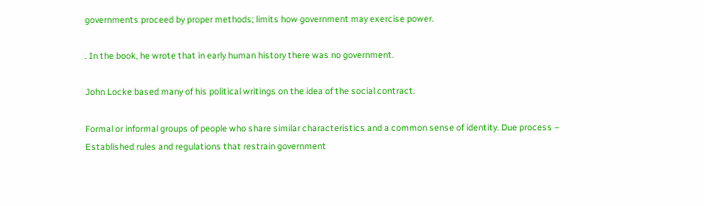governments proceed by proper methods; limits how government may exercise power.

. In the book, he wrote that in early human history there was no government.

John Locke based many of his political writings on the idea of the social contract.

Formal or informal groups of people who share similar characteristics and a common sense of identity. Due process – Established rules and regulations that restrain government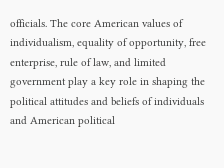officials. The core American values of individualism, equality of opportunity, free enterprise, rule of law, and limited government play a key role in shaping the political attitudes and beliefs of individuals and American political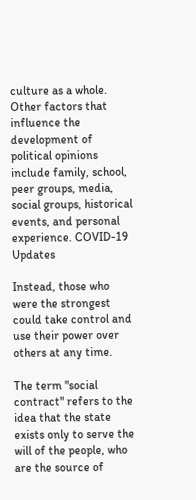culture as a whole. Other factors that influence the development of political opinions include family, school, peer groups, media, social groups, historical events, and personal experience. COVID-19 Updates

Instead, those who were the strongest could take control and use their power over others at any time.

The term "social contract" refers to the idea that the state exists only to serve the will of the people, who are the source of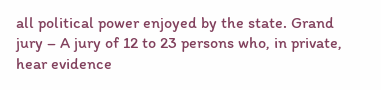all political power enjoyed by the state. Grand jury – A jury of 12 to 23 persons who, in private, hear evidence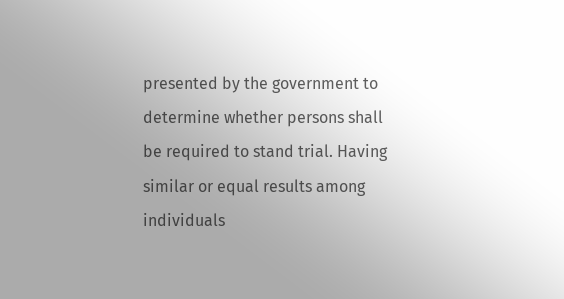presented by the government to determine whether persons shall be required to stand trial. Having similar or equal results among individuals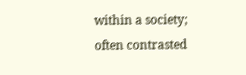within a society; often contrasted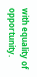with equality of opportunity.